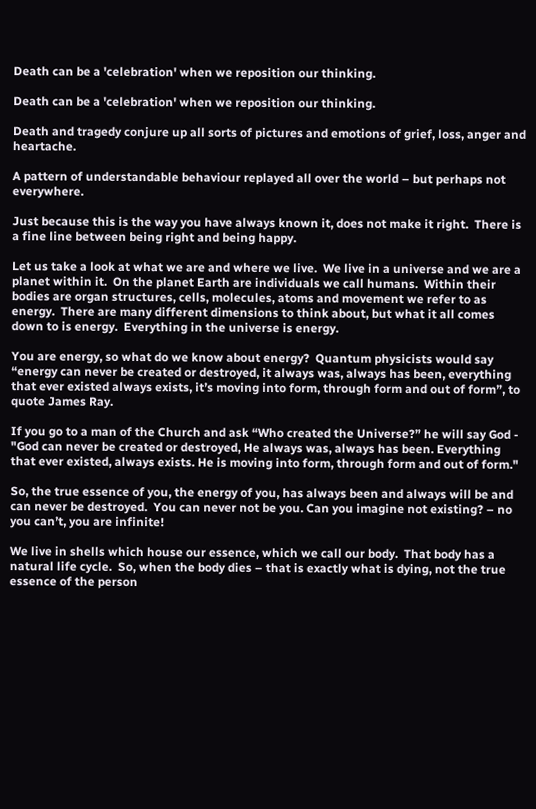Death can be a 'celebration' when we reposition our thinking.

Death can be a 'celebration' when we reposition our thinking.

Death and tragedy conjure up all sorts of pictures and emotions of grief, loss, anger and heartache.

A pattern of understandable behaviour replayed all over the world – but perhaps not everywhere.

Just because this is the way you have always known it, does not make it right.  There is a fine line between being right and being happy.

Let us take a look at what we are and where we live.  We live in a universe and we are a planet within it.  On the planet Earth are individuals we call humans.  Within their bodies are organ structures, cells, molecules, atoms and movement we refer to as energy.  There are many different dimensions to think about, but what it all comes down to is energy.  Everything in the universe is energy.

You are energy, so what do we know about energy?  Quantum physicists would say “energy can never be created or destroyed, it always was, always has been, everything that ever existed always exists, it’s moving into form, through form and out of form”, to quote James Ray.

If you go to a man of the Church and ask “Who created the Universe?” he will say God -  "God can never be created or destroyed, He always was, always has been. Everything that ever existed, always exists. He is moving into form, through form and out of form."

So, the true essence of you, the energy of you, has always been and always will be and can never be destroyed.  You can never not be you. Can you imagine not existing? – no you can’t, you are infinite!

We live in shells which house our essence, which we call our body.  That body has a natural life cycle.  So, when the body dies – that is exactly what is dying, not the true essence of the person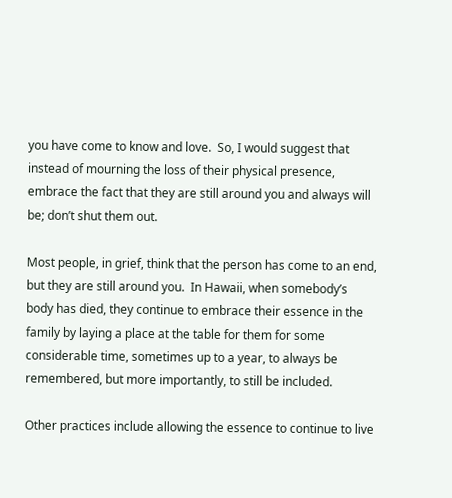you have come to know and love.  So, I would suggest that instead of mourning the loss of their physical presence, embrace the fact that they are still around you and always will be; don’t shut them out.

Most people, in grief, think that the person has come to an end, but they are still around you.  In Hawaii, when somebody’s body has died, they continue to embrace their essence in the family by laying a place at the table for them for some considerable time, sometimes up to a year, to always be remembered, but more importantly, to still be included.

Other practices include allowing the essence to continue to live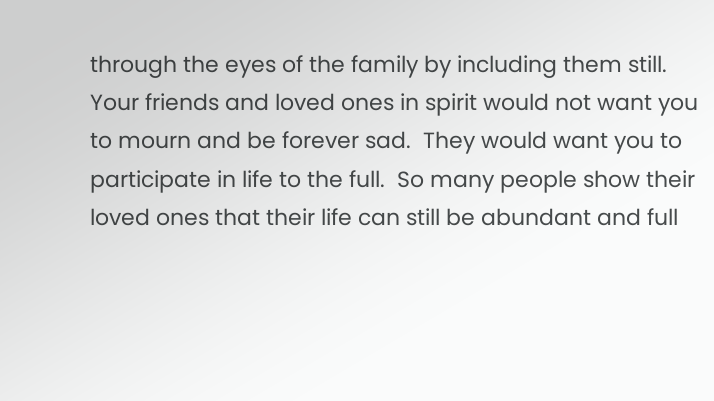through the eyes of the family by including them still.  Your friends and loved ones in spirit would not want you to mourn and be forever sad.  They would want you to participate in life to the full.  So many people show their loved ones that their life can still be abundant and full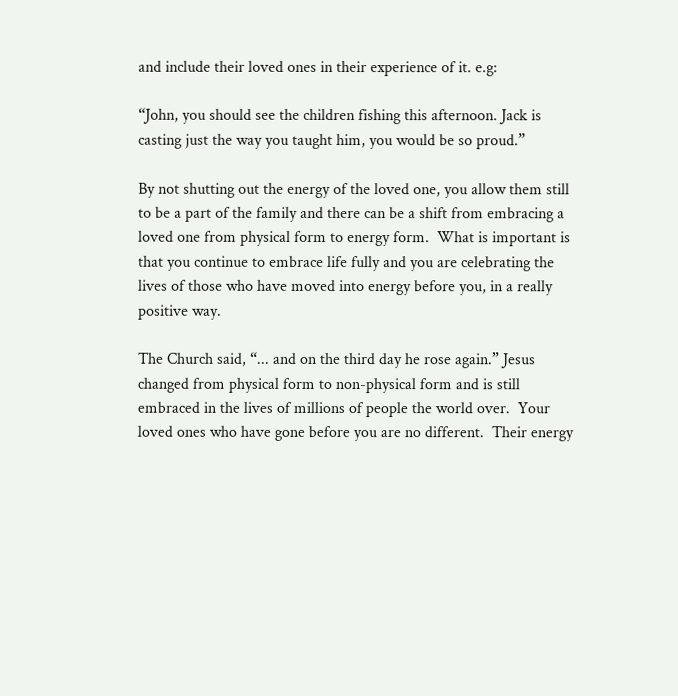and include their loved ones in their experience of it. e.g:

“John, you should see the children fishing this afternoon. Jack is casting just the way you taught him, you would be so proud.”

By not shutting out the energy of the loved one, you allow them still to be a part of the family and there can be a shift from embracing a loved one from physical form to energy form.  What is important is that you continue to embrace life fully and you are celebrating the lives of those who have moved into energy before you, in a really positive way.

The Church said, “... and on the third day he rose again.” Jesus changed from physical form to non-physical form and is still embraced in the lives of millions of people the world over.  Your loved ones who have gone before you are no different.  Their energy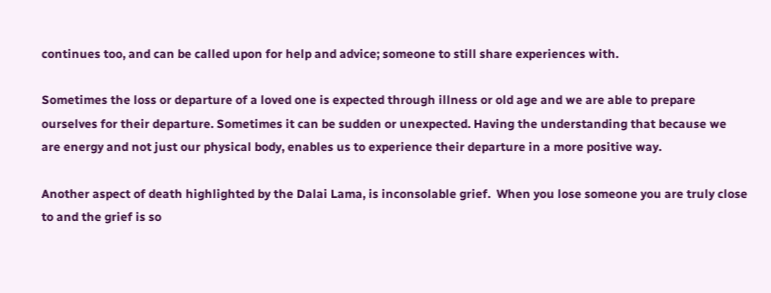continues too, and can be called upon for help and advice; someone to still share experiences with.

Sometimes the loss or departure of a loved one is expected through illness or old age and we are able to prepare ourselves for their departure. Sometimes it can be sudden or unexpected. Having the understanding that because we are energy and not just our physical body, enables us to experience their departure in a more positive way.

Another aspect of death highlighted by the Dalai Lama, is inconsolable grief.  When you lose someone you are truly close to and the grief is so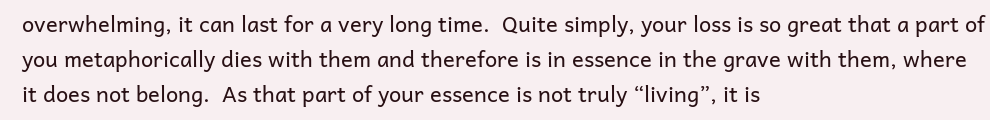overwhelming, it can last for a very long time.  Quite simply, your loss is so great that a part of you metaphorically dies with them and therefore is in essence in the grave with them, where it does not belong.  As that part of your essence is not truly “living”, it is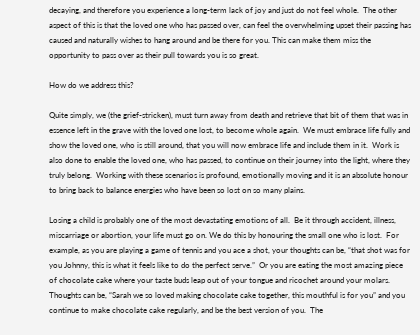decaying, and therefore you experience a long-term lack of joy and just do not feel whole.  The other aspect of this is that the loved one who has passed over, can feel the overwhelming upset their passing has caused and naturally wishes to hang around and be there for you. This can make them miss the opportunity to pass over as their pull towards you is so great.

How do we address this?

Quite simply, we (the grief-stricken), must turn away from death and retrieve that bit of them that was in essence left in the grave with the loved one lost, to become whole again.  We must embrace life fully and show the loved one, who is still around, that you will now embrace life and include them in it.  Work is also done to enable the loved one, who has passed, to continue on their journey into the light, where they truly belong.  Working with these scenarios is profound, emotionally moving and it is an absolute honour to bring back to balance energies who have been so lost on so many plains.

Losing a child is probably one of the most devastating emotions of all.  Be it through accident, illness, miscarriage or abortion, your life must go on. We do this by honouring the small one who is lost.  For example, as you are playing a game of tennis and you ace a shot, your thoughts can be, “that shot was for you Johnny, this is what it feels like to do the perfect serve.”  Or you are eating the most amazing piece of chocolate cake where your taste buds leap out of your tongue and ricochet around your molars.  Thoughts can be, “Sarah we so loved making chocolate cake together, this mouthful is for you” and you continue to make chocolate cake regularly, and be the best version of you.  The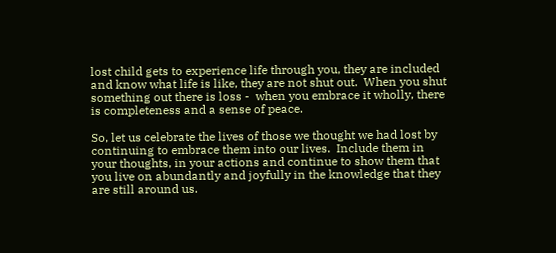lost child gets to experience life through you, they are included and know what life is like, they are not shut out.  When you shut something out there is loss -  when you embrace it wholly, there is completeness and a sense of peace.

So, let us celebrate the lives of those we thought we had lost by continuing to embrace them into our lives.  Include them in your thoughts, in your actions and continue to show them that you live on abundantly and joyfully in the knowledge that they are still around us.